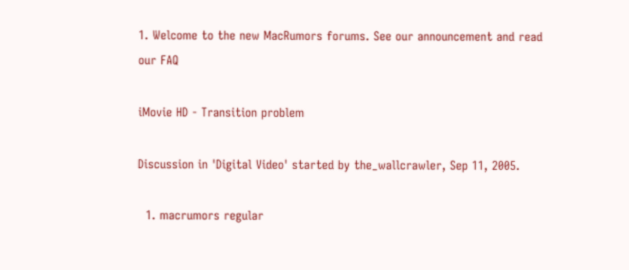1. Welcome to the new MacRumors forums. See our announcement and read our FAQ

iMovie HD - Transition problem

Discussion in 'Digital Video' started by the_wallcrawler, Sep 11, 2005.

  1. macrumors regular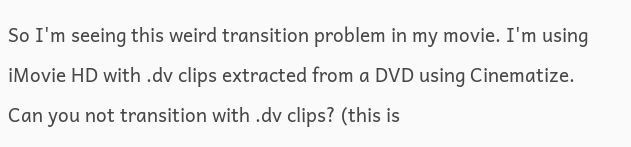So I'm seeing this weird transition problem in my movie. I'm using iMovie HD with .dv clips extracted from a DVD using Cinematize. Can you not transition with .dv clips? (this is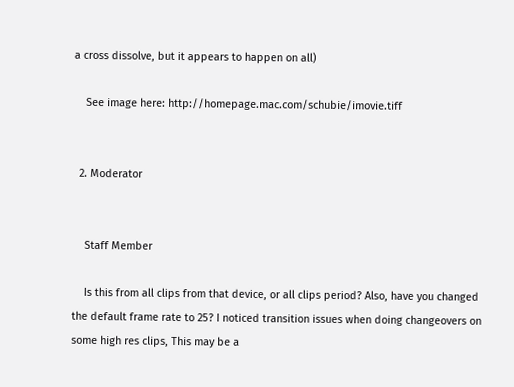a cross dissolve, but it appears to happen on all)

    See image here: http://homepage.mac.com/schubie/imovie.tiff


  2. Moderator


    Staff Member

    Is this from all clips from that device, or all clips period? Also, have you changed the default frame rate to 25? I noticed transition issues when doing changeovers on some high res clips, This may be a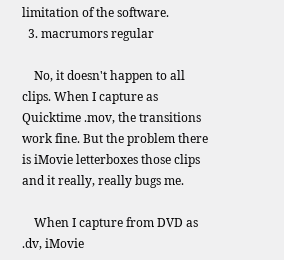limitation of the software.
  3. macrumors regular

    No, it doesn't happen to all clips. When I capture as Quicktime .mov, the transitions work fine. But the problem there is iMovie letterboxes those clips and it really, really bugs me.

    When I capture from DVD as .dv, iMovie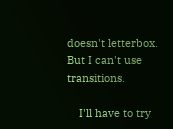doesn't letterbox. But I can't use transitions.

    I'll have to try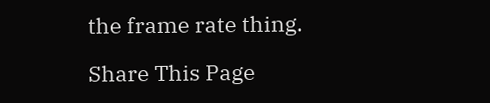the frame rate thing.

Share This Page